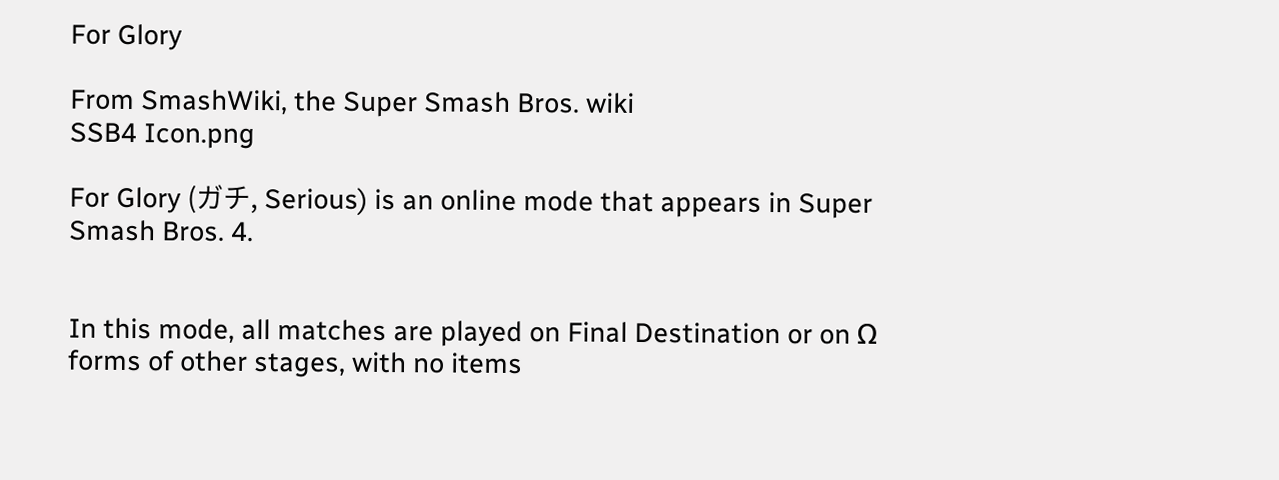For Glory

From SmashWiki, the Super Smash Bros. wiki
SSB4 Icon.png

For Glory (ガチ, Serious) is an online mode that appears in Super Smash Bros. 4.


In this mode, all matches are played on Final Destination or on Ω forms of other stages, with no items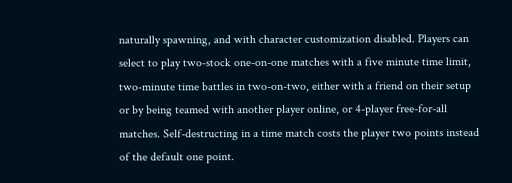naturally spawning, and with character customization disabled. Players can select to play two-stock one-on-one matches with a five minute time limit, two-minute time battles in two-on-two, either with a friend on their setup or by being teamed with another player online, or 4-player free-for-all matches. Self-destructing in a time match costs the player two points instead of the default one point.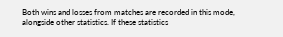Both wins and losses from matches are recorded in this mode, alongside other statistics. If these statistics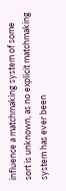influence a matchmaking system of some sort is unknown, as no explicit matchmaking system has ever been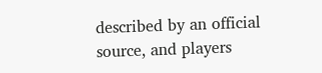described by an official source, and players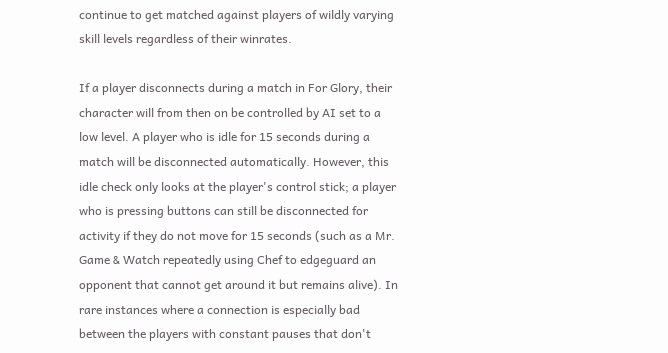continue to get matched against players of wildly varying skill levels regardless of their winrates.

If a player disconnects during a match in For Glory, their character will from then on be controlled by AI set to a low level. A player who is idle for 15 seconds during a match will be disconnected automatically. However, this idle check only looks at the player's control stick; a player who is pressing buttons can still be disconnected for activity if they do not move for 15 seconds (such as a Mr. Game & Watch repeatedly using Chef to edgeguard an opponent that cannot get around it but remains alive). In rare instances where a connection is especially bad between the players with constant pauses that don't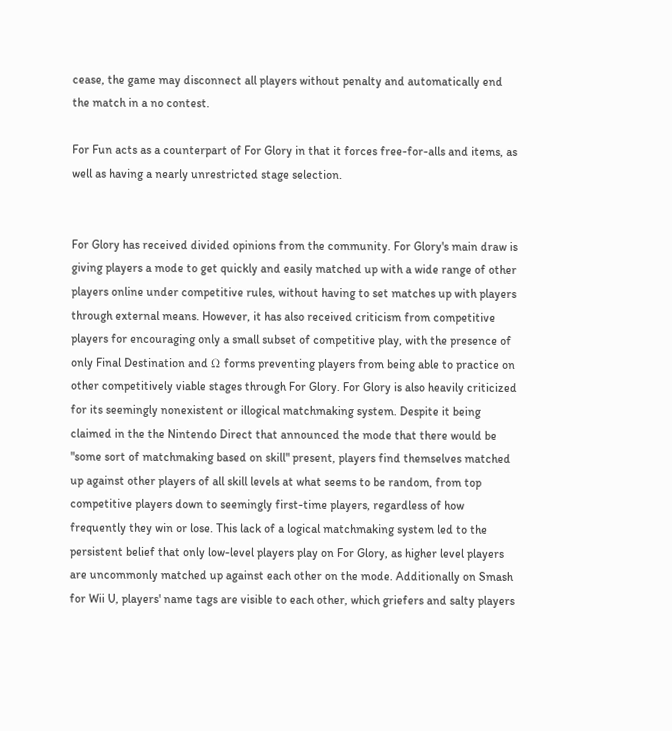cease, the game may disconnect all players without penalty and automatically end the match in a no contest.

For Fun acts as a counterpart of For Glory in that it forces free-for-alls and items, as well as having a nearly unrestricted stage selection.


For Glory has received divided opinions from the community. For Glory's main draw is giving players a mode to get quickly and easily matched up with a wide range of other players online under competitive rules, without having to set matches up with players through external means. However, it has also received criticism from competitive players for encouraging only a small subset of competitive play, with the presence of only Final Destination and Ω forms preventing players from being able to practice on other competitively viable stages through For Glory. For Glory is also heavily criticized for its seemingly nonexistent or illogical matchmaking system. Despite it being claimed in the the Nintendo Direct that announced the mode that there would be "some sort of matchmaking based on skill" present, players find themselves matched up against other players of all skill levels at what seems to be random, from top competitive players down to seemingly first-time players, regardless of how frequently they win or lose. This lack of a logical matchmaking system led to the persistent belief that only low-level players play on For Glory, as higher level players are uncommonly matched up against each other on the mode. Additionally on Smash for Wii U, players' name tags are visible to each other, which griefers and salty players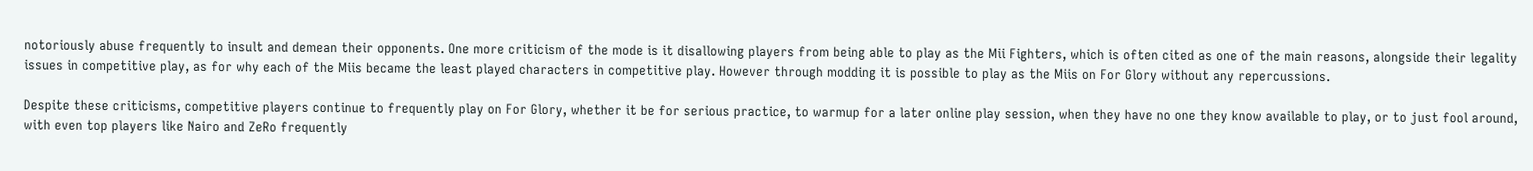notoriously abuse frequently to insult and demean their opponents. One more criticism of the mode is it disallowing players from being able to play as the Mii Fighters, which is often cited as one of the main reasons, alongside their legality issues in competitive play, as for why each of the Miis became the least played characters in competitive play. However through modding it is possible to play as the Miis on For Glory without any repercussions.

Despite these criticisms, competitive players continue to frequently play on For Glory, whether it be for serious practice, to warmup for a later online play session, when they have no one they know available to play, or to just fool around, with even top players like Nairo and ZeRo frequently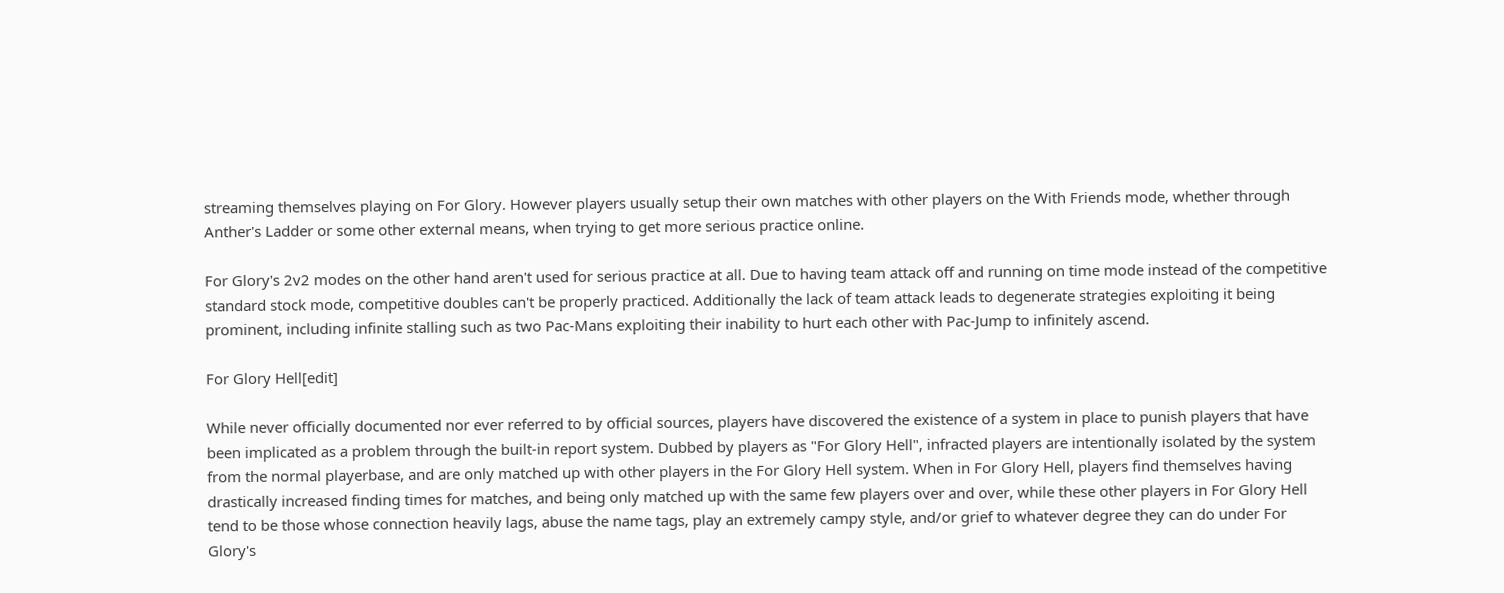streaming themselves playing on For Glory. However players usually setup their own matches with other players on the With Friends mode, whether through Anther's Ladder or some other external means, when trying to get more serious practice online.

For Glory's 2v2 modes on the other hand aren't used for serious practice at all. Due to having team attack off and running on time mode instead of the competitive standard stock mode, competitive doubles can't be properly practiced. Additionally the lack of team attack leads to degenerate strategies exploiting it being prominent, including infinite stalling such as two Pac-Mans exploiting their inability to hurt each other with Pac-Jump to infinitely ascend.

For Glory Hell[edit]

While never officially documented nor ever referred to by official sources, players have discovered the existence of a system in place to punish players that have been implicated as a problem through the built-in report system. Dubbed by players as "For Glory Hell", infracted players are intentionally isolated by the system from the normal playerbase, and are only matched up with other players in the For Glory Hell system. When in For Glory Hell, players find themselves having drastically increased finding times for matches, and being only matched up with the same few players over and over, while these other players in For Glory Hell tend to be those whose connection heavily lags, abuse the name tags, play an extremely campy style, and/or grief to whatever degree they can do under For Glory's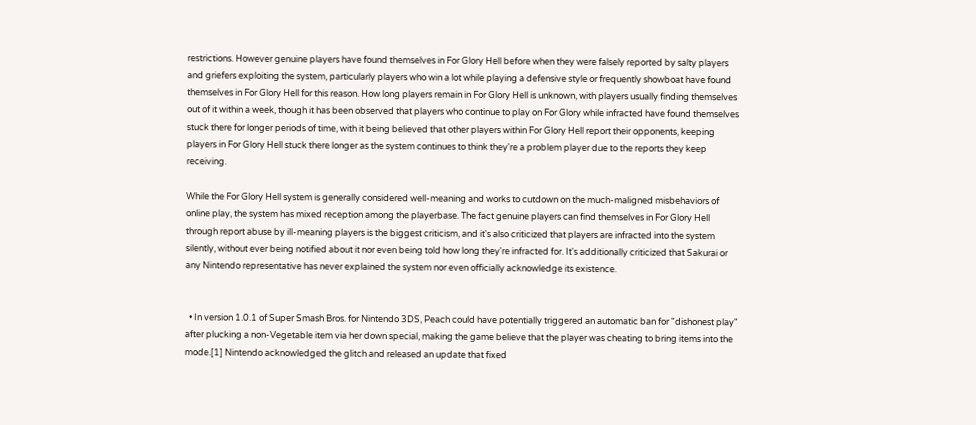restrictions. However genuine players have found themselves in For Glory Hell before when they were falsely reported by salty players and griefers exploiting the system, particularly players who win a lot while playing a defensive style or frequently showboat have found themselves in For Glory Hell for this reason. How long players remain in For Glory Hell is unknown, with players usually finding themselves out of it within a week, though it has been observed that players who continue to play on For Glory while infracted have found themselves stuck there for longer periods of time, with it being believed that other players within For Glory Hell report their opponents, keeping players in For Glory Hell stuck there longer as the system continues to think they're a problem player due to the reports they keep receiving.

While the For Glory Hell system is generally considered well-meaning and works to cutdown on the much-maligned misbehaviors of online play, the system has mixed reception among the playerbase. The fact genuine players can find themselves in For Glory Hell through report abuse by ill-meaning players is the biggest criticism, and it's also criticized that players are infracted into the system silently, without ever being notified about it nor even being told how long they're infracted for. It's additionally criticized that Sakurai or any Nintendo representative has never explained the system nor even officially acknowledge its existence.


  • In version 1.0.1 of Super Smash Bros. for Nintendo 3DS, Peach could have potentially triggered an automatic ban for "dishonest play" after plucking a non-Vegetable item via her down special, making the game believe that the player was cheating to bring items into the mode.[1] Nintendo acknowledged the glitch and released an update that fixed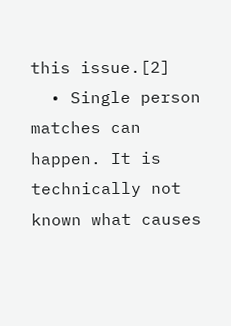this issue.[2]
  • Single person matches can happen. It is technically not known what causes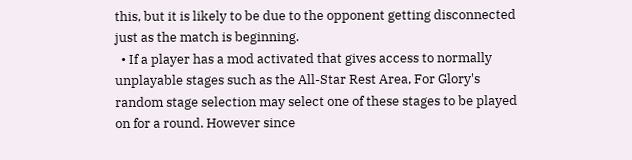this, but it is likely to be due to the opponent getting disconnected just as the match is beginning.
  • If a player has a mod activated that gives access to normally unplayable stages such as the All-Star Rest Area, For Glory's random stage selection may select one of these stages to be played on for a round. However since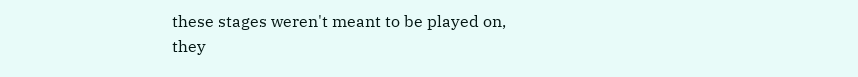these stages weren't meant to be played on, they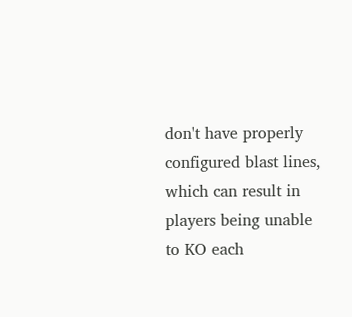don't have properly configured blast lines, which can result in players being unable to KO each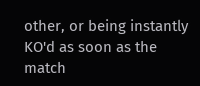other, or being instantly KO'd as soon as the match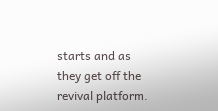starts and as they get off the revival platform.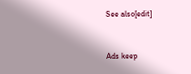See also[edit]


Ads keep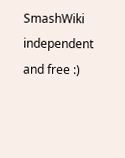SmashWiki independent and free :)